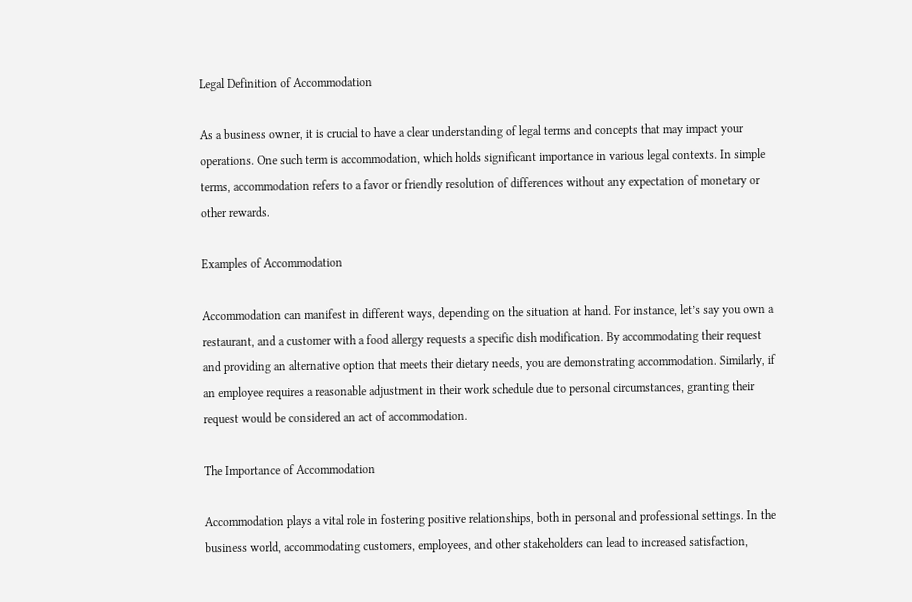Legal Definition of Accommodation

As a business owner, it is crucial to have a clear understanding of legal terms and concepts that may impact your operations. One such term is accommodation, which holds significant importance in various legal contexts. In simple terms, accommodation refers to a favor or friendly resolution of differences without any expectation of monetary or other rewards.

Examples of Accommodation

Accommodation can manifest in different ways, depending on the situation at hand. For instance, let’s say you own a restaurant, and a customer with a food allergy requests a specific dish modification. By accommodating their request and providing an alternative option that meets their dietary needs, you are demonstrating accommodation. Similarly, if an employee requires a reasonable adjustment in their work schedule due to personal circumstances, granting their request would be considered an act of accommodation.

The Importance of Accommodation

Accommodation plays a vital role in fostering positive relationships, both in personal and professional settings. In the business world, accommodating customers, employees, and other stakeholders can lead to increased satisfaction,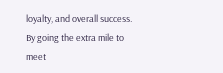loyalty, and overall success. By going the extra mile to meet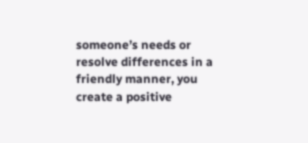someone’s needs or resolve differences in a friendly manner, you create a positive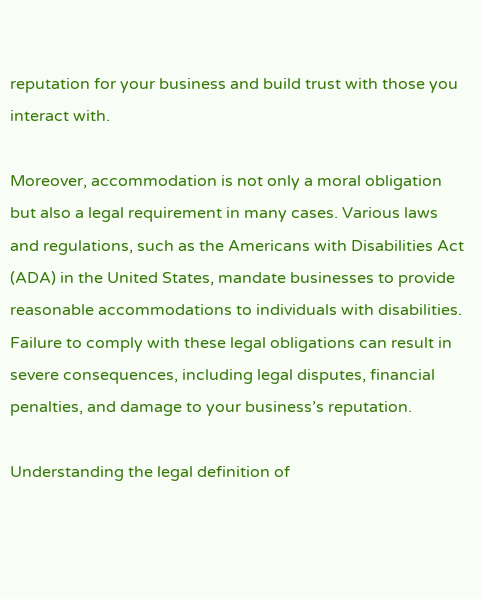reputation for your business and build trust with those you interact with.

Moreover, accommodation is not only a moral obligation but also a legal requirement in many cases. Various laws and regulations, such as the Americans with Disabilities Act (ADA) in the United States, mandate businesses to provide reasonable accommodations to individuals with disabilities. Failure to comply with these legal obligations can result in severe consequences, including legal disputes, financial penalties, and damage to your business’s reputation.

Understanding the legal definition of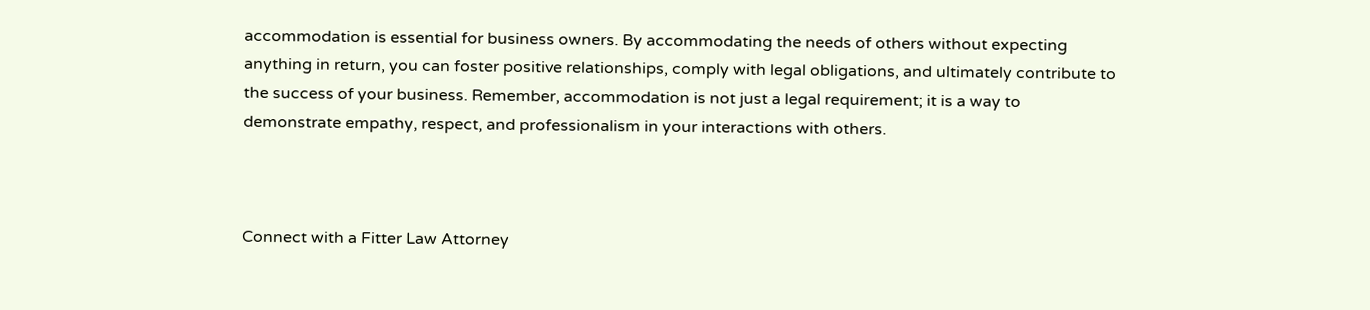accommodation is essential for business owners. By accommodating the needs of others without expecting anything in return, you can foster positive relationships, comply with legal obligations, and ultimately contribute to the success of your business. Remember, accommodation is not just a legal requirement; it is a way to demonstrate empathy, respect, and professionalism in your interactions with others.



Connect with a Fitter Law Attorney